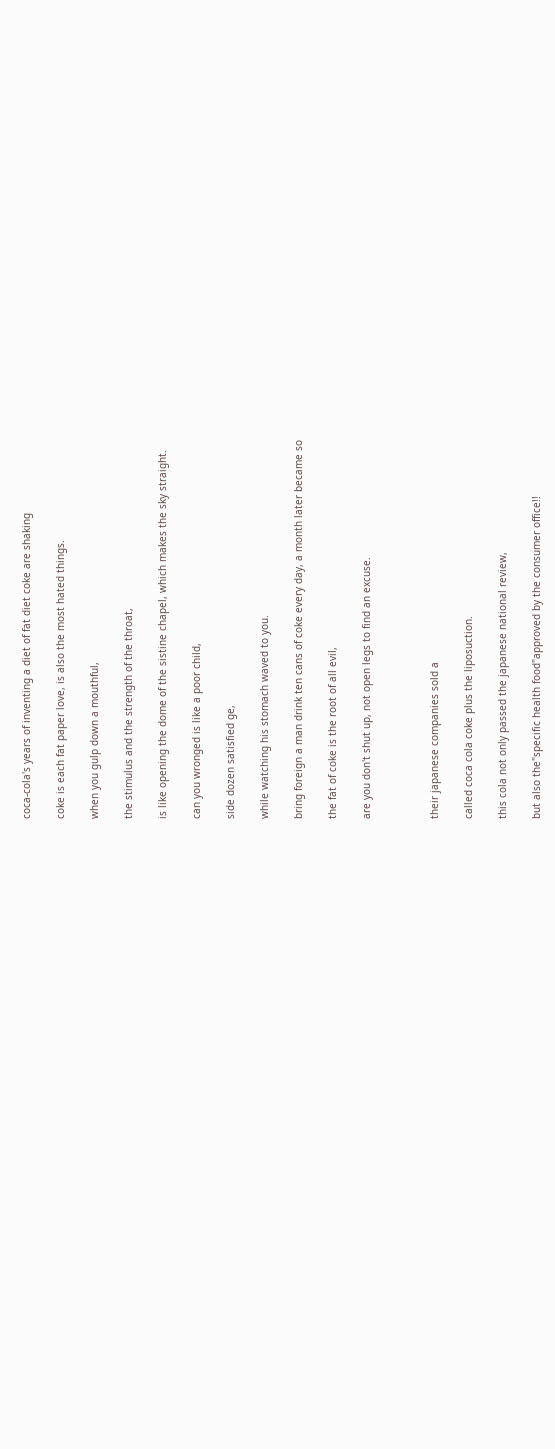coca-cola's years of inventing a diet of fat diet coke are shaking

coke is each fat paper love, is also the most hated things.

when you gulp down a mouthful,

the stimulus and the strength of the throat,

is like opening the dome of the sistine chapel, which makes the sky straight.

can you wronged is like a poor child,

side dozen satisfied ge,

while watching his stomach waved to you.

bring foreign a man drink ten cans of coke every day, a month later became so

the fat of coke is the root of all evil,

are you don't shut up, not open legs to find an excuse.



their japanese companies sold a

called coca cola coke plus the liposuction.

this cola not only passed the japanese national review,

but also the"specific health food"approved by the consumer office!!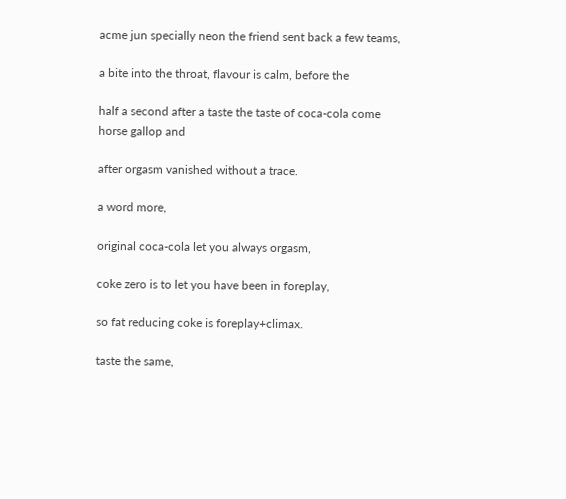acme jun specially neon the friend sent back a few teams,

a bite into the throat, flavour is calm, before the

half a second after a taste the taste of coca-cola come horse gallop and

after orgasm vanished without a trace.

a word more,

original coca-cola let you always orgasm,

coke zero is to let you have been in foreplay,

so fat reducing coke is foreplay+climax.

taste the same,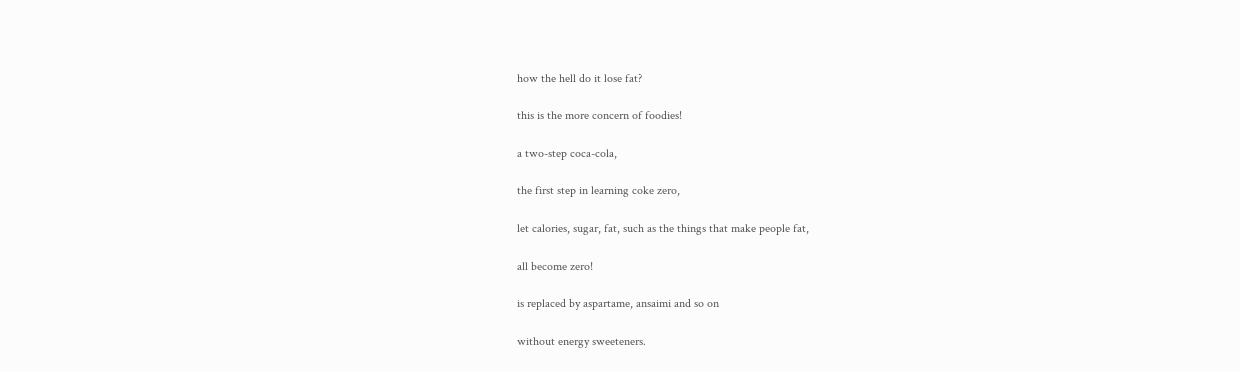how the hell do it lose fat?

this is the more concern of foodies!

a two-step coca-cola,

the first step in learning coke zero,

let calories, sugar, fat, such as the things that make people fat,

all become zero!

is replaced by aspartame, ansaimi and so on

without energy sweeteners.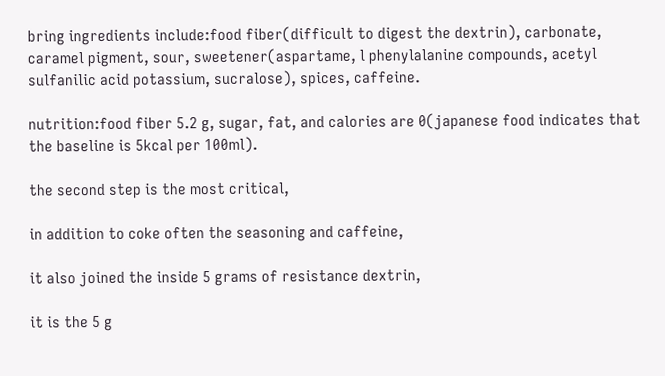bring ingredients include:food fiber(difficult to digest the dextrin), carbonate, caramel pigment, sour, sweetener(aspartame, l phenylalanine compounds, acetyl sulfanilic acid potassium, sucralose), spices, caffeine.

nutrition:food fiber 5.2 g, sugar, fat, and calories are 0(japanese food indicates that the baseline is 5kcal per 100ml).

the second step is the most critical,

in addition to coke often the seasoning and caffeine,

it also joined the inside 5 grams of resistance dextrin,

it is the 5 g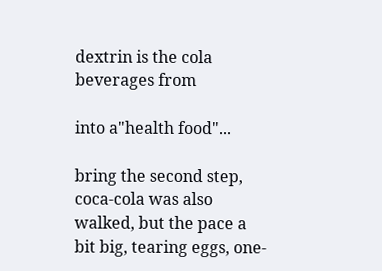dextrin is the cola beverages from

into a"health food"...

bring the second step, coca-cola was also walked, but the pace a bit big, tearing eggs, one-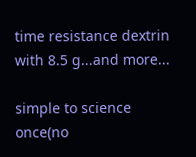time resistance dextrin with 8.5 g...and more...

simple to science once(no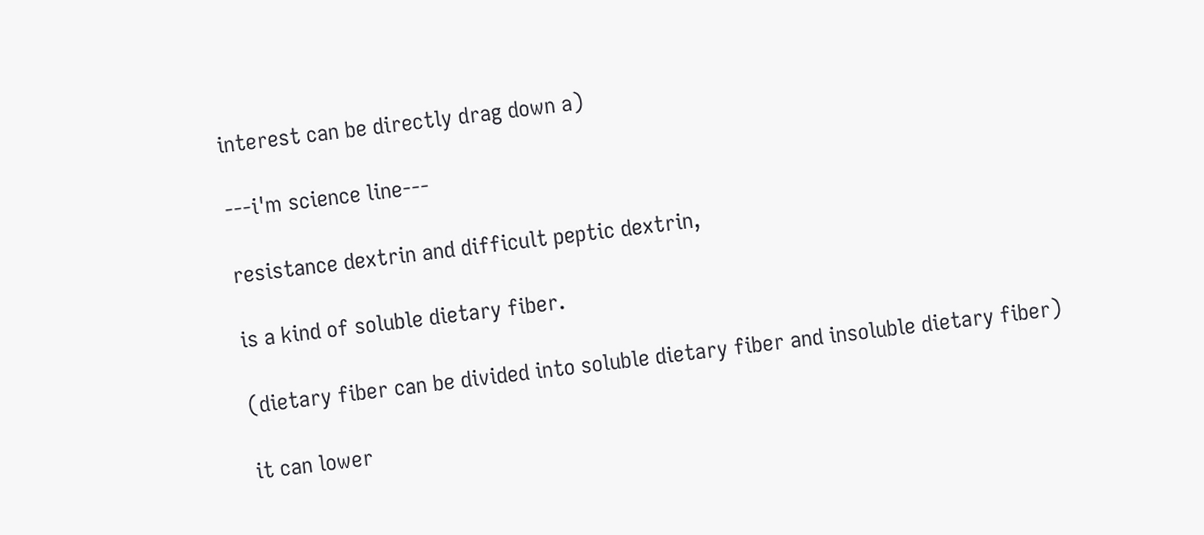interest can be directly drag down a)

---i'm science line---

resistance dextrin and difficult peptic dextrin,

is a kind of soluble dietary fiber.

(dietary fiber can be divided into soluble dietary fiber and insoluble dietary fiber)

it can lower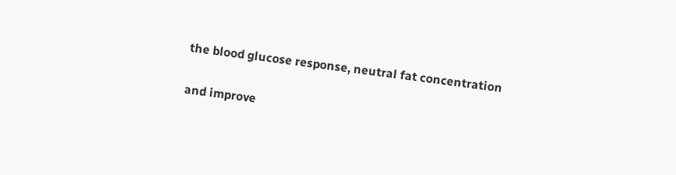the blood glucose response, neutral fat concentration

and improve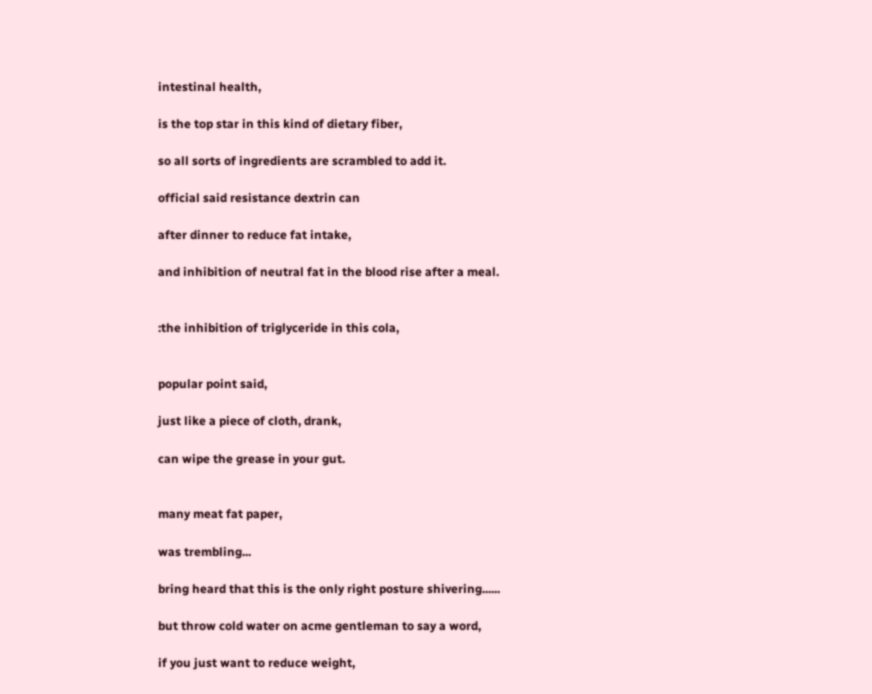intestinal health,

is the top star in this kind of dietary fiber,

so all sorts of ingredients are scrambled to add it.

official said resistance dextrin can

after dinner to reduce fat intake,

and inhibition of neutral fat in the blood rise after a meal.


:the inhibition of triglyceride in this cola,


popular point said,

just like a piece of cloth, drank,

can wipe the grease in your gut.


many meat fat paper,

was trembling...

bring heard that this is the only right posture shivering......

but throw cold water on acme gentleman to say a word,

if you just want to reduce weight,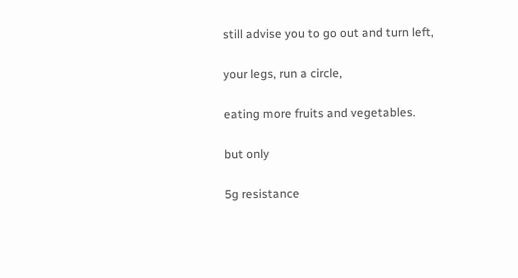still advise you to go out and turn left,

your legs, run a circle,

eating more fruits and vegetables.

but only

5g resistance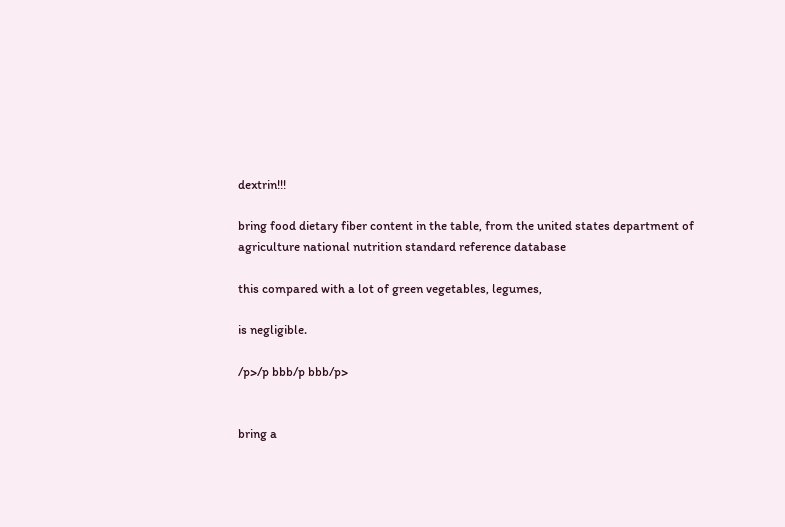dextrin!!!

bring food dietary fiber content in the table, from the united states department of agriculture national nutrition standard reference database

this compared with a lot of green vegetables, legumes,

is negligible.

/p>/p bbb/p bbb/p>


bring a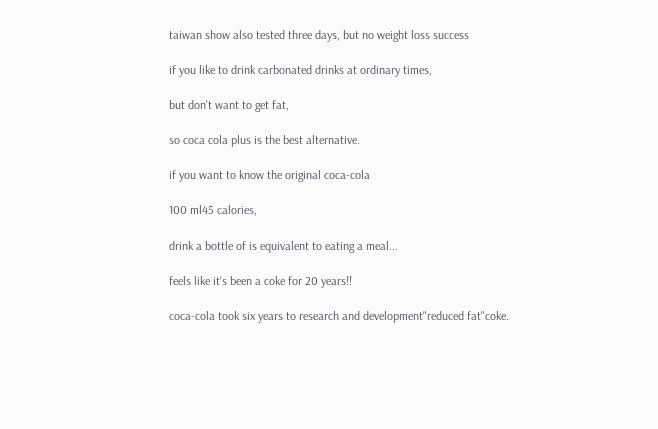taiwan show also tested three days, but no weight loss success

if you like to drink carbonated drinks at ordinary times,

but don't want to get fat,

so coca cola plus is the best alternative.

if you want to know the original coca-cola

100 ml45 calories,

drink a bottle of is equivalent to eating a meal...

feels like it's been a coke for 20 years!!

coca-cola took six years to research and development"reduced fat"coke.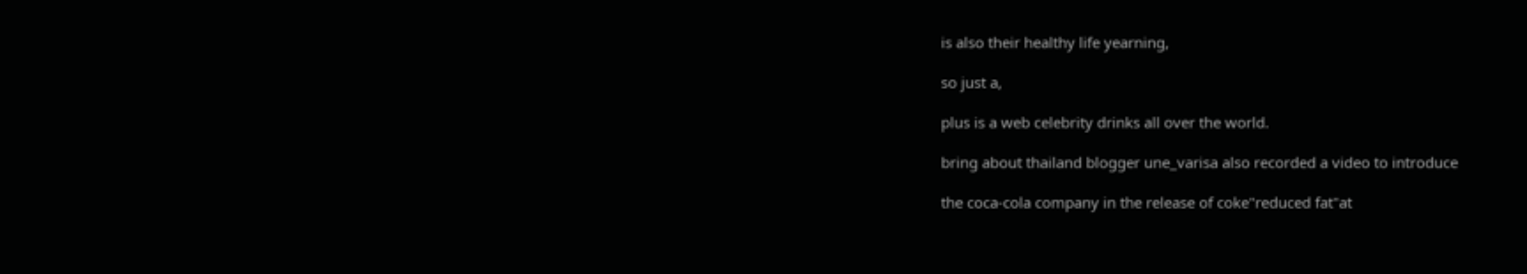is also their healthy life yearning,

so just a,

plus is a web celebrity drinks all over the world.

bring about thailand blogger une_varisa also recorded a video to introduce

the coca-cola company in the release of coke"reduced fat"at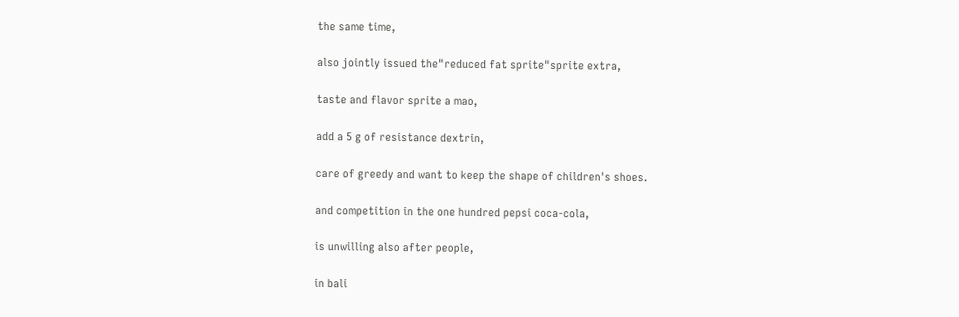the same time,

also jointly issued the"reduced fat sprite"sprite extra,

taste and flavor sprite a mao,

add a 5 g of resistance dextrin,

care of greedy and want to keep the shape of children's shoes.

and competition in the one hundred pepsi coca-cola,

is unwilling also after people,

in bali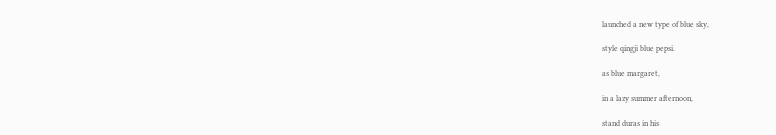launched a new type of blue sky,

style qingji blue pepsi.

as blue margaret,

in a lazy summer afternoon,

stand duras in his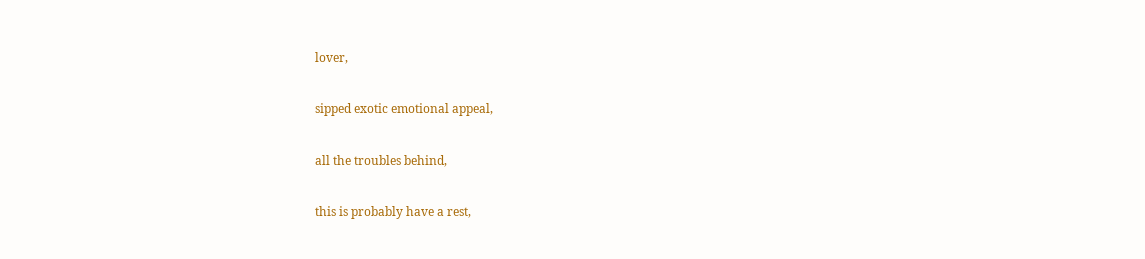lover,

sipped exotic emotional appeal,

all the troubles behind,

this is probably have a rest,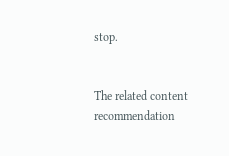stop.


The related content recommendation